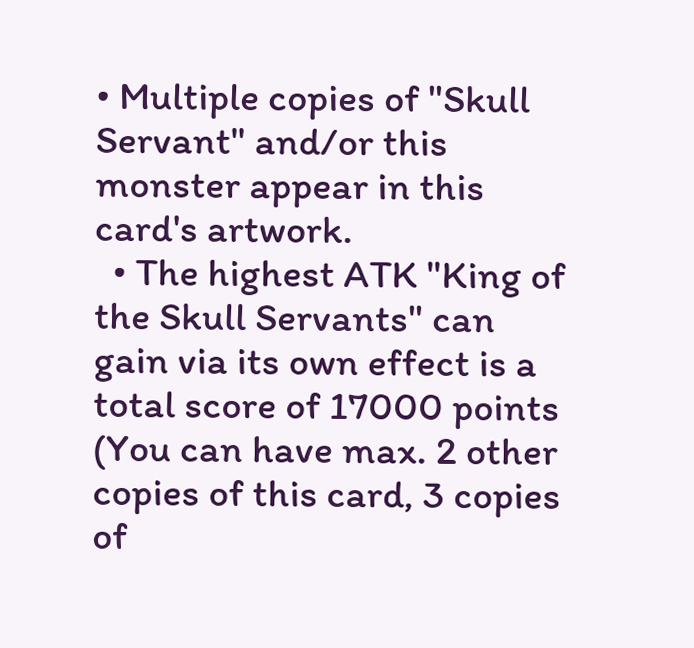• Multiple copies of "Skull Servant" and/or this monster appear in this card's artwork.
  • The highest ATK "King of the Skull Servants" can gain via its own effect is a total score of 17000 points (You can have max. 2 other copies of this card, 3 copies of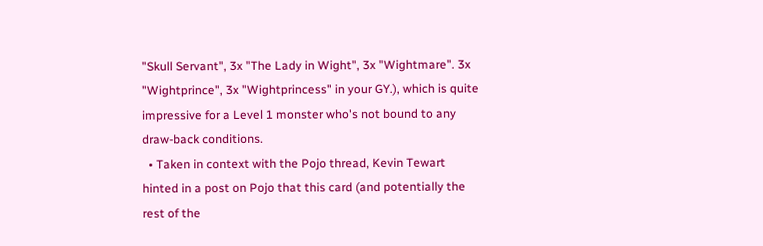"Skull Servant", 3x "The Lady in Wight", 3x "Wightmare". 3x "Wightprince", 3x "Wightprincess" in your GY.), which is quite impressive for a Level 1 monster who's not bound to any draw-back conditions.
  • Taken in context with the Pojo thread, Kevin Tewart hinted in a post on Pojo that this card (and potentially the rest of the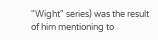"Wight" series) was the result of him mentioning to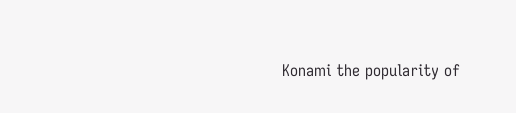Konami the popularity of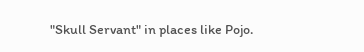"Skull Servant" in places like Pojo.